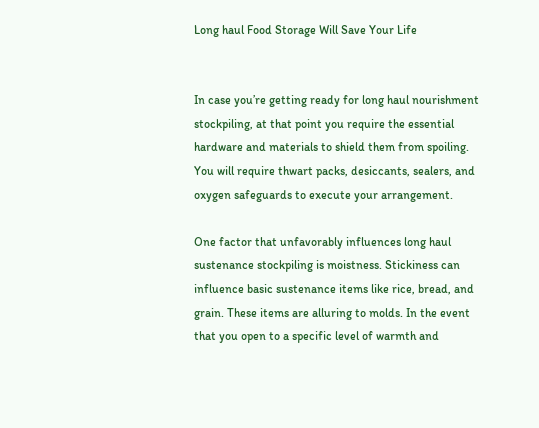Long haul Food Storage Will Save Your Life


In case you’re getting ready for long haul nourishment stockpiling, at that point you require the essential hardware and materials to shield them from spoiling. You will require thwart packs, desiccants, sealers, and oxygen safeguards to execute your arrangement.

One factor that unfavorably influences long haul sustenance stockpiling is moistness. Stickiness can influence basic sustenance items like rice, bread, and grain. These items are alluring to molds. In the event that you open to a specific level of warmth and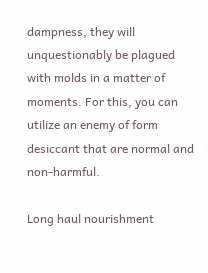dampness, they will unquestionably be plagued with molds in a matter of moments. For this, you can utilize an enemy of form desiccant that are normal and non-harmful.

Long haul nourishment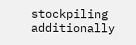stockpiling additionally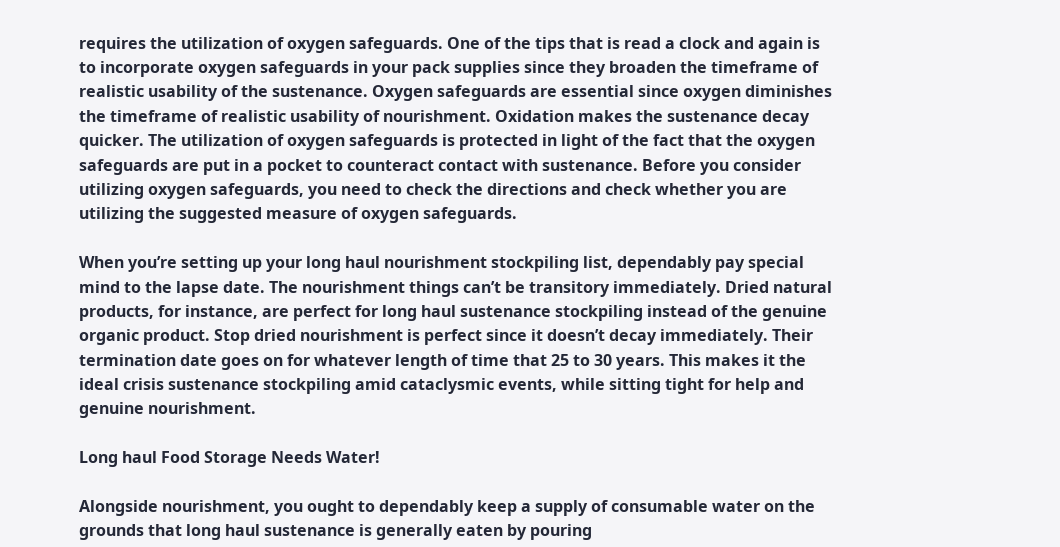requires the utilization of oxygen safeguards. One of the tips that is read a clock and again is to incorporate oxygen safeguards in your pack supplies since they broaden the timeframe of realistic usability of the sustenance. Oxygen safeguards are essential since oxygen diminishes the timeframe of realistic usability of nourishment. Oxidation makes the sustenance decay quicker. The utilization of oxygen safeguards is protected in light of the fact that the oxygen safeguards are put in a pocket to counteract contact with sustenance. Before you consider utilizing oxygen safeguards, you need to check the directions and check whether you are utilizing the suggested measure of oxygen safeguards.

When you’re setting up your long haul nourishment stockpiling list, dependably pay special mind to the lapse date. The nourishment things can’t be transitory immediately. Dried natural products, for instance, are perfect for long haul sustenance stockpiling instead of the genuine organic product. Stop dried nourishment is perfect since it doesn’t decay immediately. Their termination date goes on for whatever length of time that 25 to 30 years. This makes it the ideal crisis sustenance stockpiling amid cataclysmic events, while sitting tight for help and genuine nourishment.

Long haul Food Storage Needs Water!

Alongside nourishment, you ought to dependably keep a supply of consumable water on the grounds that long haul sustenance is generally eaten by pouring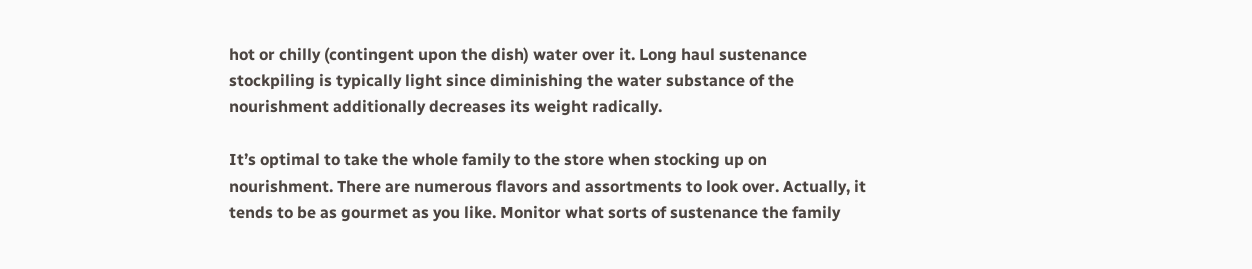hot or chilly (contingent upon the dish) water over it. Long haul sustenance stockpiling is typically light since diminishing the water substance of the nourishment additionally decreases its weight radically.

It’s optimal to take the whole family to the store when stocking up on nourishment. There are numerous flavors and assortments to look over. Actually, it tends to be as gourmet as you like. Monitor what sorts of sustenance the family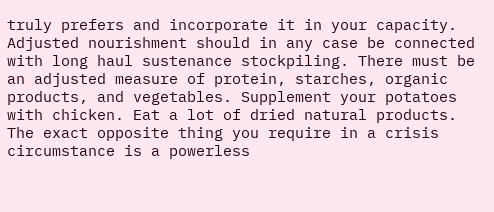truly prefers and incorporate it in your capacity. Adjusted nourishment should in any case be connected with long haul sustenance stockpiling. There must be an adjusted measure of protein, starches, organic products, and vegetables. Supplement your potatoes with chicken. Eat a lot of dried natural products. The exact opposite thing you require in a crisis circumstance is a powerless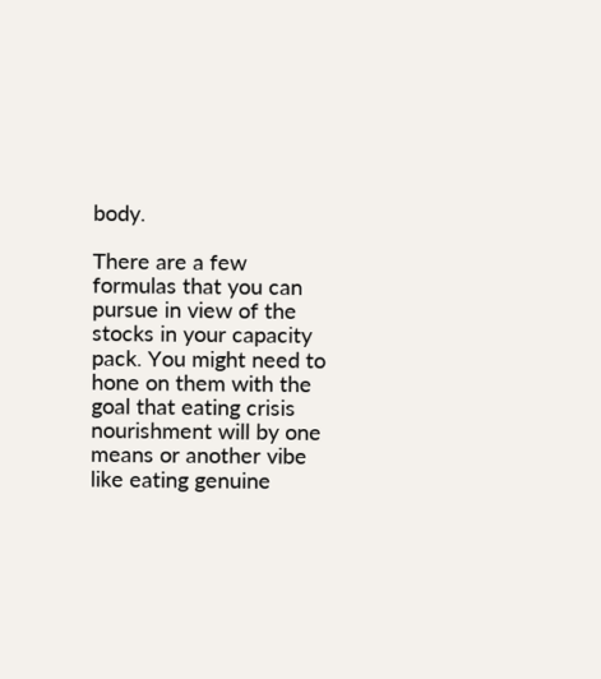body.

There are a few formulas that you can pursue in view of the stocks in your capacity pack. You might need to hone on them with the goal that eating crisis nourishment will by one means or another vibe like eating genuine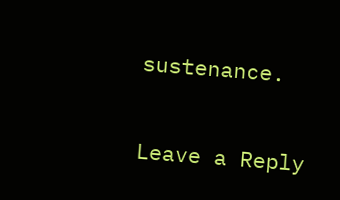sustenance.

Leave a Reply